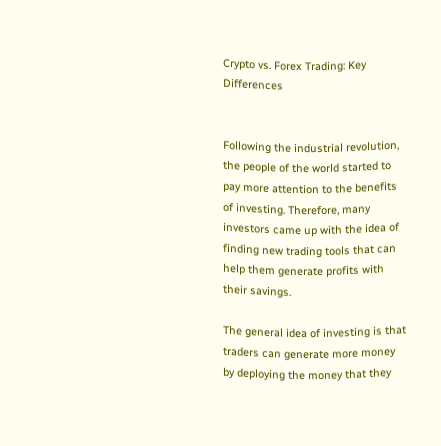Crypto vs. Forex Trading: Key Differences


Following the industrial revolution, the people of the world started to pay more attention to the benefits of investing. Therefore, many investors came up with the idea of finding new trading tools that can help them generate profits with their savings.

The general idea of investing is that traders can generate more money by deploying the money that they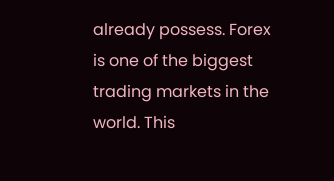already possess. Forex is one of the biggest trading markets in the world. This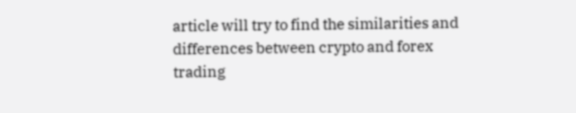article will try to find the similarities and differences between crypto and forex trading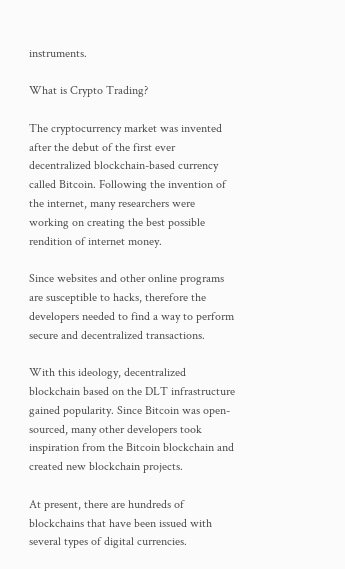instruments.

What is Crypto Trading?

The cryptocurrency market was invented after the debut of the first ever decentralized blockchain-based currency called Bitcoin. Following the invention of the internet, many researchers were working on creating the best possible rendition of internet money.

Since websites and other online programs are susceptible to hacks, therefore the developers needed to find a way to perform secure and decentralized transactions.

With this ideology, decentralized blockchain based on the DLT infrastructure gained popularity. Since Bitcoin was open-sourced, many other developers took inspiration from the Bitcoin blockchain and created new blockchain projects.

At present, there are hundreds of blockchains that have been issued with several types of digital currencies.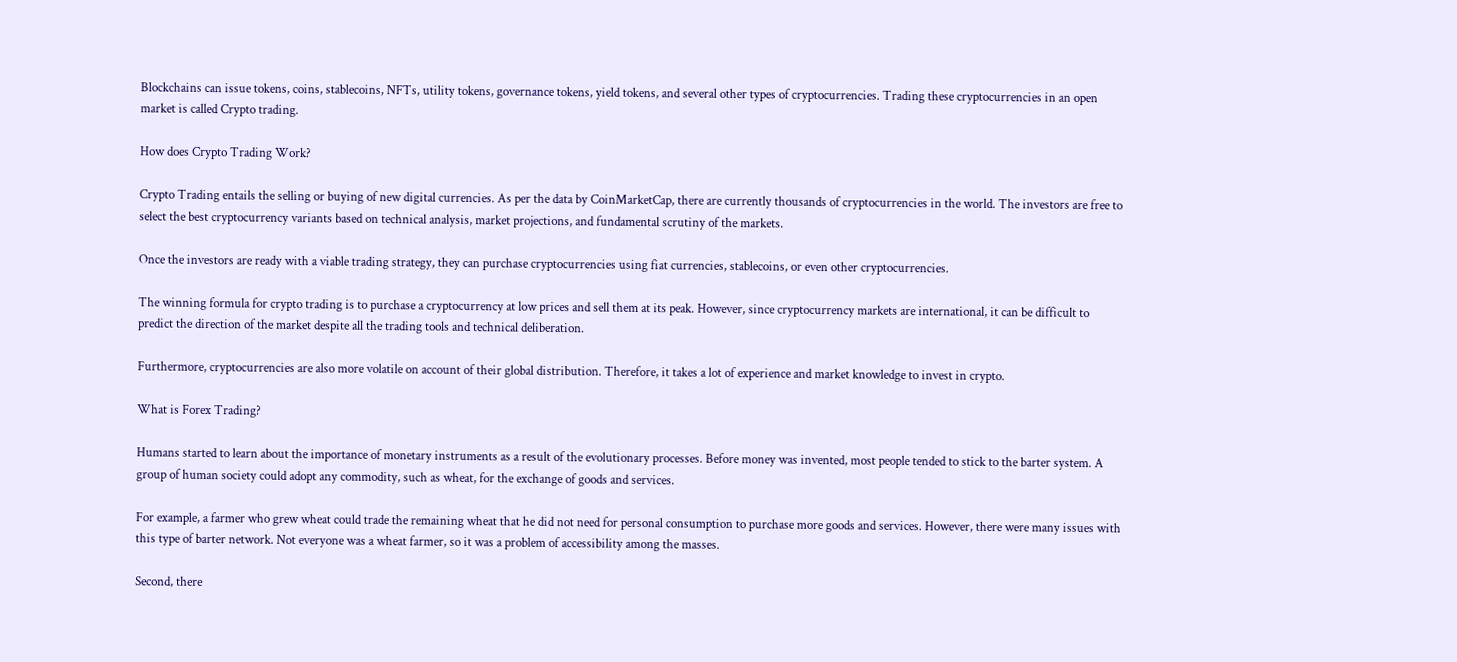Blockchains can issue tokens, coins, stablecoins, NFTs, utility tokens, governance tokens, yield tokens, and several other types of cryptocurrencies. Trading these cryptocurrencies in an open market is called Crypto trading.

How does Crypto Trading Work?

Crypto Trading entails the selling or buying of new digital currencies. As per the data by CoinMarketCap, there are currently thousands of cryptocurrencies in the world. The investors are free to select the best cryptocurrency variants based on technical analysis, market projections, and fundamental scrutiny of the markets.

Once the investors are ready with a viable trading strategy, they can purchase cryptocurrencies using fiat currencies, stablecoins, or even other cryptocurrencies.

The winning formula for crypto trading is to purchase a cryptocurrency at low prices and sell them at its peak. However, since cryptocurrency markets are international, it can be difficult to predict the direction of the market despite all the trading tools and technical deliberation.

Furthermore, cryptocurrencies are also more volatile on account of their global distribution. Therefore, it takes a lot of experience and market knowledge to invest in crypto.

What is Forex Trading?

Humans started to learn about the importance of monetary instruments as a result of the evolutionary processes. Before money was invented, most people tended to stick to the barter system. A group of human society could adopt any commodity, such as wheat, for the exchange of goods and services.

For example, a farmer who grew wheat could trade the remaining wheat that he did not need for personal consumption to purchase more goods and services. However, there were many issues with this type of barter network. Not everyone was a wheat farmer, so it was a problem of accessibility among the masses.

Second, there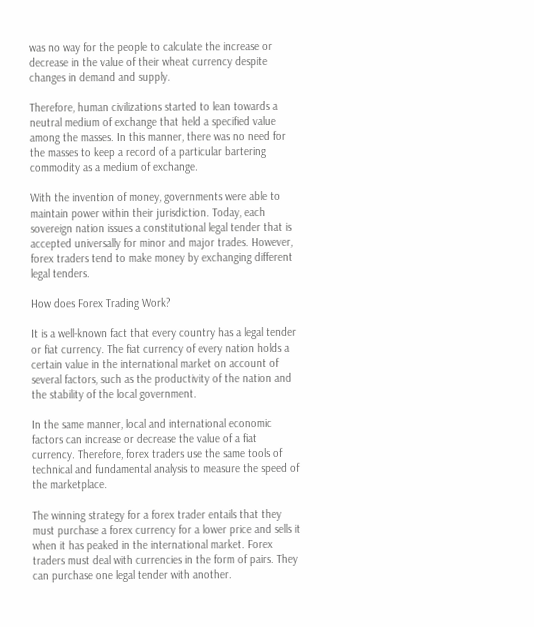was no way for the people to calculate the increase or decrease in the value of their wheat currency despite changes in demand and supply.

Therefore, human civilizations started to lean towards a neutral medium of exchange that held a specified value among the masses. In this manner, there was no need for the masses to keep a record of a particular bartering commodity as a medium of exchange.

With the invention of money, governments were able to maintain power within their jurisdiction. Today, each sovereign nation issues a constitutional legal tender that is accepted universally for minor and major trades. However, forex traders tend to make money by exchanging different legal tenders.

How does Forex Trading Work?

It is a well-known fact that every country has a legal tender or fiat currency. The fiat currency of every nation holds a certain value in the international market on account of several factors, such as the productivity of the nation and the stability of the local government.

In the same manner, local and international economic factors can increase or decrease the value of a fiat currency. Therefore, forex traders use the same tools of technical and fundamental analysis to measure the speed of the marketplace.

The winning strategy for a forex trader entails that they must purchase a forex currency for a lower price and sells it when it has peaked in the international market. Forex traders must deal with currencies in the form of pairs. They can purchase one legal tender with another.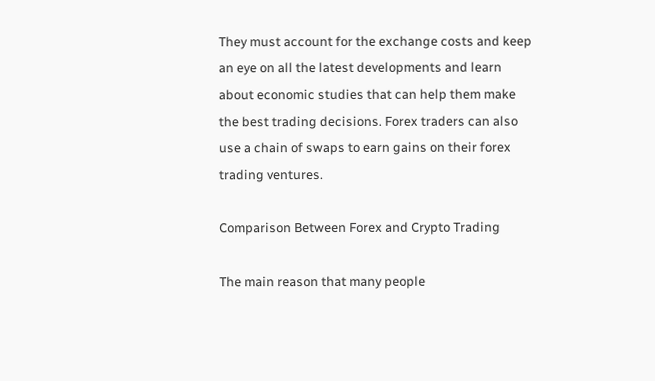They must account for the exchange costs and keep an eye on all the latest developments and learn about economic studies that can help them make the best trading decisions. Forex traders can also use a chain of swaps to earn gains on their forex trading ventures.

Comparison Between Forex and Crypto Trading

The main reason that many people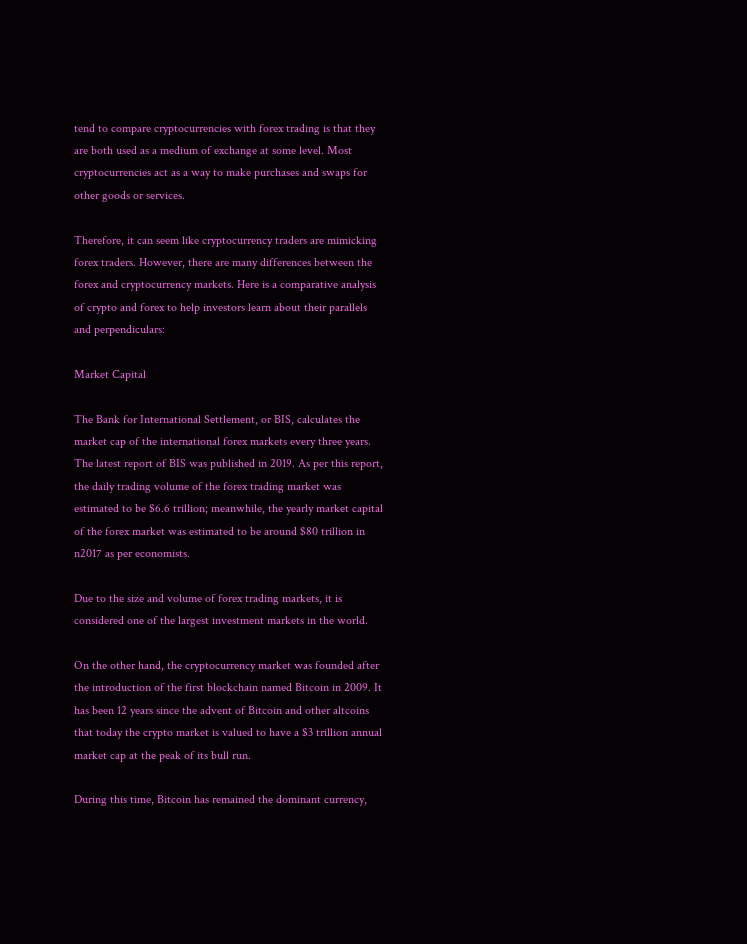tend to compare cryptocurrencies with forex trading is that they are both used as a medium of exchange at some level. Most cryptocurrencies act as a way to make purchases and swaps for other goods or services.

Therefore, it can seem like cryptocurrency traders are mimicking forex traders. However, there are many differences between the forex and cryptocurrency markets. Here is a comparative analysis of crypto and forex to help investors learn about their parallels and perpendiculars:

Market Capital

The Bank for International Settlement, or BIS, calculates the market cap of the international forex markets every three years. The latest report of BIS was published in 2019. As per this report, the daily trading volume of the forex trading market was estimated to be $6.6 trillion; meanwhile, the yearly market capital of the forex market was estimated to be around $80 trillion in n2017 as per economists.

Due to the size and volume of forex trading markets, it is considered one of the largest investment markets in the world.

On the other hand, the cryptocurrency market was founded after the introduction of the first blockchain named Bitcoin in 2009. It has been 12 years since the advent of Bitcoin and other altcoins that today the crypto market is valued to have a $3 trillion annual market cap at the peak of its bull run.

During this time, Bitcoin has remained the dominant currency,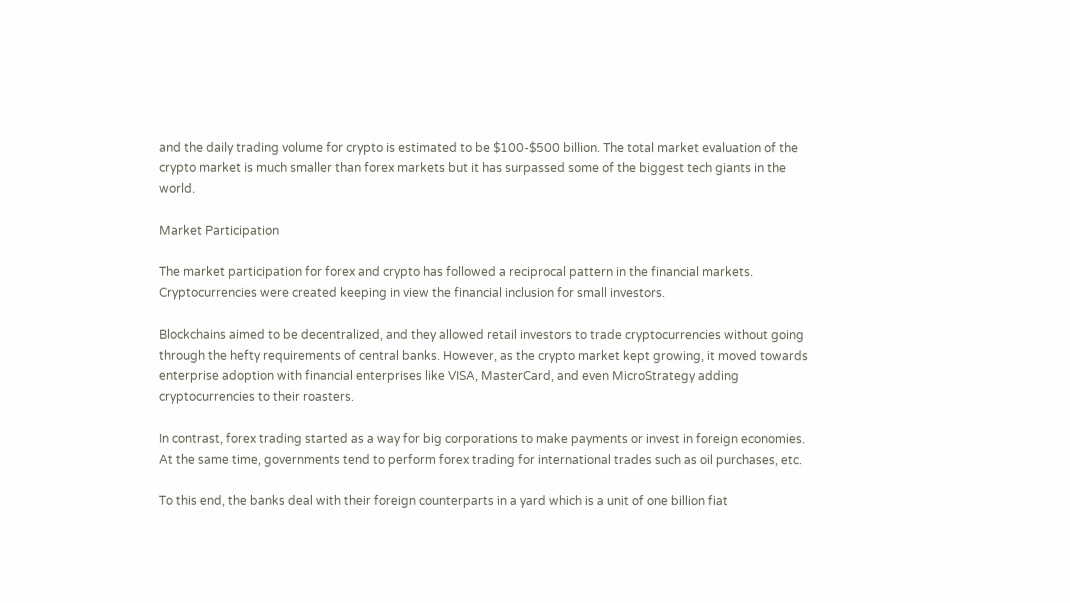and the daily trading volume for crypto is estimated to be $100-$500 billion. The total market evaluation of the crypto market is much smaller than forex markets but it has surpassed some of the biggest tech giants in the world.

Market Participation

The market participation for forex and crypto has followed a reciprocal pattern in the financial markets. Cryptocurrencies were created keeping in view the financial inclusion for small investors.

Blockchains aimed to be decentralized, and they allowed retail investors to trade cryptocurrencies without going through the hefty requirements of central banks. However, as the crypto market kept growing, it moved towards enterprise adoption with financial enterprises like VISA, MasterCard, and even MicroStrategy adding cryptocurrencies to their roasters.

In contrast, forex trading started as a way for big corporations to make payments or invest in foreign economies. At the same time, governments tend to perform forex trading for international trades such as oil purchases, etc.

To this end, the banks deal with their foreign counterparts in a yard which is a unit of one billion fiat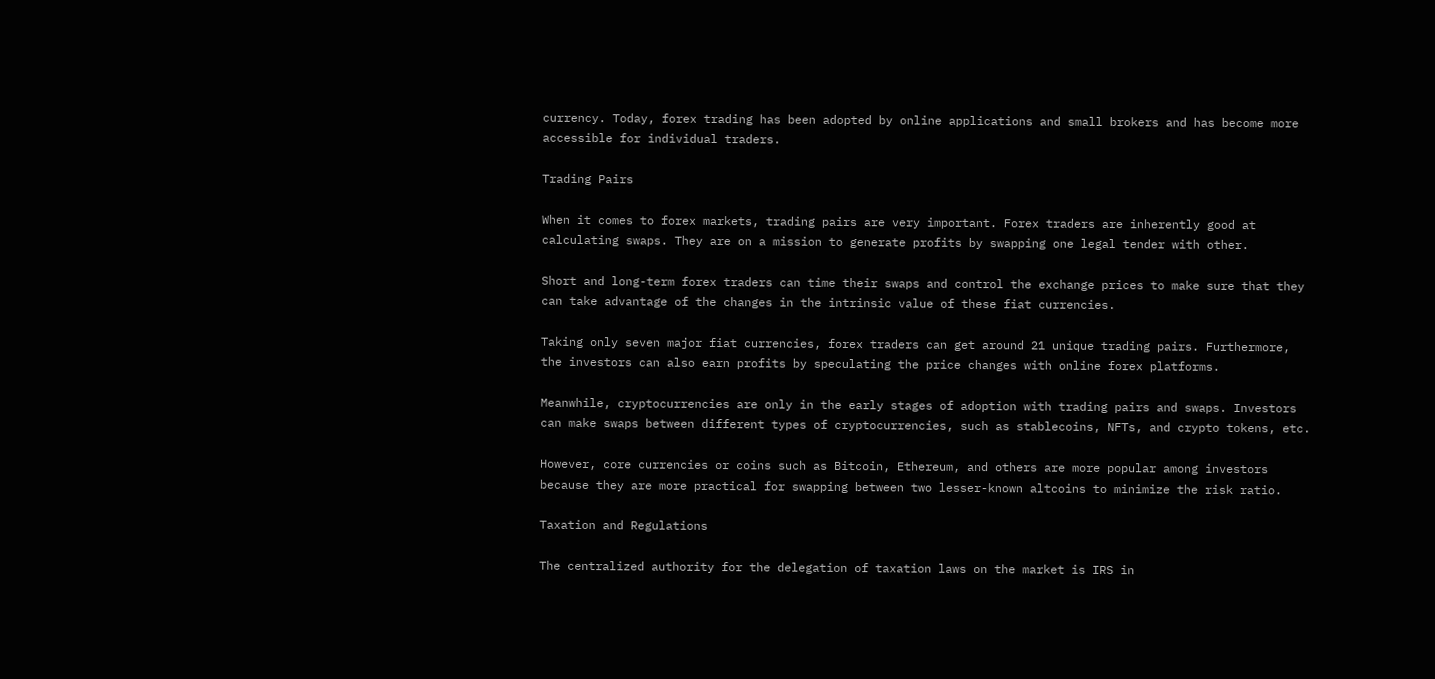currency. Today, forex trading has been adopted by online applications and small brokers and has become more accessible for individual traders.

Trading Pairs

When it comes to forex markets, trading pairs are very important. Forex traders are inherently good at calculating swaps. They are on a mission to generate profits by swapping one legal tender with other.

Short and long-term forex traders can time their swaps and control the exchange prices to make sure that they can take advantage of the changes in the intrinsic value of these fiat currencies.

Taking only seven major fiat currencies, forex traders can get around 21 unique trading pairs. Furthermore, the investors can also earn profits by speculating the price changes with online forex platforms.

Meanwhile, cryptocurrencies are only in the early stages of adoption with trading pairs and swaps. Investors can make swaps between different types of cryptocurrencies, such as stablecoins, NFTs, and crypto tokens, etc.

However, core currencies or coins such as Bitcoin, Ethereum, and others are more popular among investors because they are more practical for swapping between two lesser-known altcoins to minimize the risk ratio.

Taxation and Regulations

The centralized authority for the delegation of taxation laws on the market is IRS in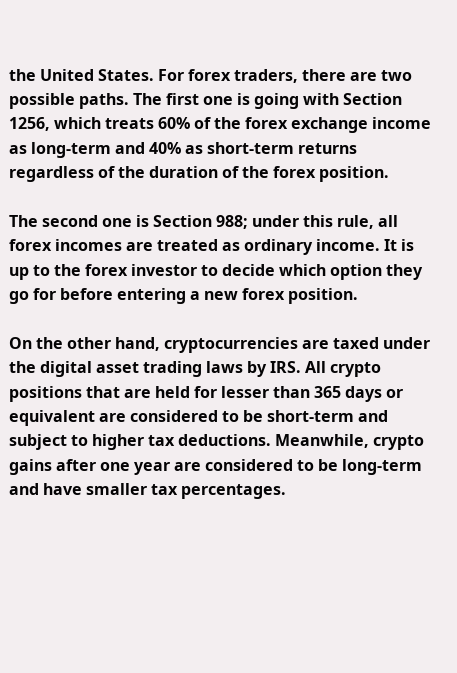the United States. For forex traders, there are two possible paths. The first one is going with Section 1256, which treats 60% of the forex exchange income as long-term and 40% as short-term returns regardless of the duration of the forex position.

The second one is Section 988; under this rule, all forex incomes are treated as ordinary income. It is up to the forex investor to decide which option they go for before entering a new forex position.

On the other hand, cryptocurrencies are taxed under the digital asset trading laws by IRS. All crypto positions that are held for lesser than 365 days or equivalent are considered to be short-term and subject to higher tax deductions. Meanwhile, crypto gains after one year are considered to be long-term and have smaller tax percentages.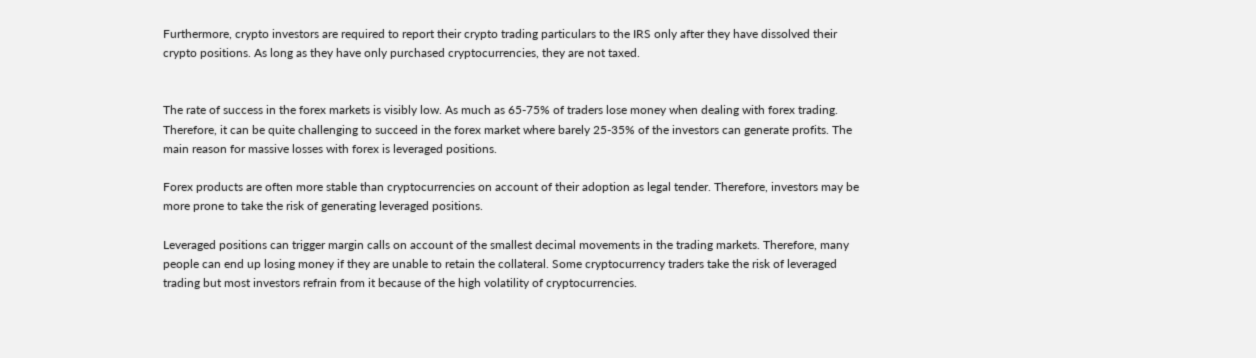Furthermore, crypto investors are required to report their crypto trading particulars to the IRS only after they have dissolved their crypto positions. As long as they have only purchased cryptocurrencies, they are not taxed.


The rate of success in the forex markets is visibly low. As much as 65-75% of traders lose money when dealing with forex trading. Therefore, it can be quite challenging to succeed in the forex market where barely 25-35% of the investors can generate profits. The main reason for massive losses with forex is leveraged positions.

Forex products are often more stable than cryptocurrencies on account of their adoption as legal tender. Therefore, investors may be more prone to take the risk of generating leveraged positions.

Leveraged positions can trigger margin calls on account of the smallest decimal movements in the trading markets. Therefore, many people can end up losing money if they are unable to retain the collateral. Some cryptocurrency traders take the risk of leveraged trading but most investors refrain from it because of the high volatility of cryptocurrencies.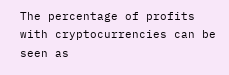The percentage of profits with cryptocurrencies can be seen as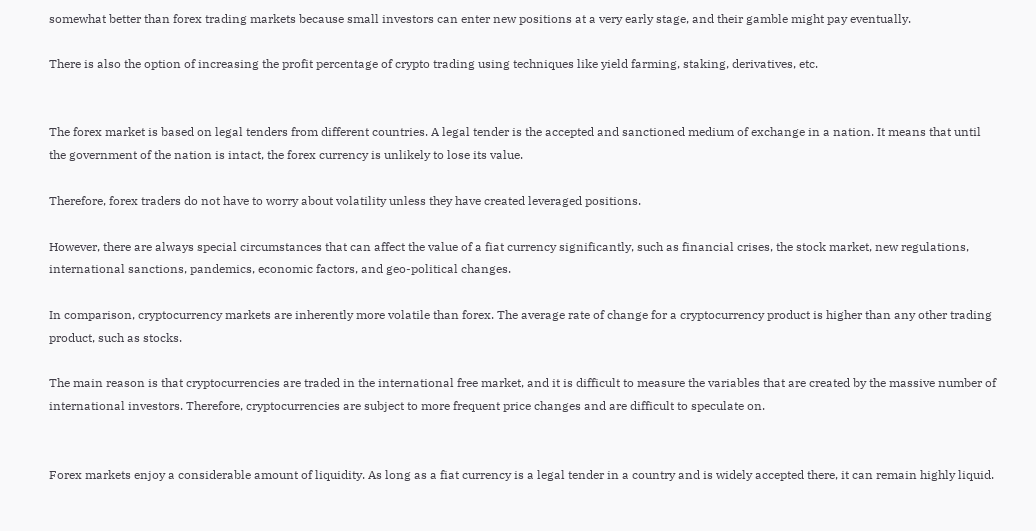somewhat better than forex trading markets because small investors can enter new positions at a very early stage, and their gamble might pay eventually.

There is also the option of increasing the profit percentage of crypto trading using techniques like yield farming, staking, derivatives, etc.


The forex market is based on legal tenders from different countries. A legal tender is the accepted and sanctioned medium of exchange in a nation. It means that until the government of the nation is intact, the forex currency is unlikely to lose its value.

Therefore, forex traders do not have to worry about volatility unless they have created leveraged positions.

However, there are always special circumstances that can affect the value of a fiat currency significantly, such as financial crises, the stock market, new regulations, international sanctions, pandemics, economic factors, and geo-political changes.

In comparison, cryptocurrency markets are inherently more volatile than forex. The average rate of change for a cryptocurrency product is higher than any other trading product, such as stocks.

The main reason is that cryptocurrencies are traded in the international free market, and it is difficult to measure the variables that are created by the massive number of international investors. Therefore, cryptocurrencies are subject to more frequent price changes and are difficult to speculate on.


Forex markets enjoy a considerable amount of liquidity. As long as a fiat currency is a legal tender in a country and is widely accepted there, it can remain highly liquid.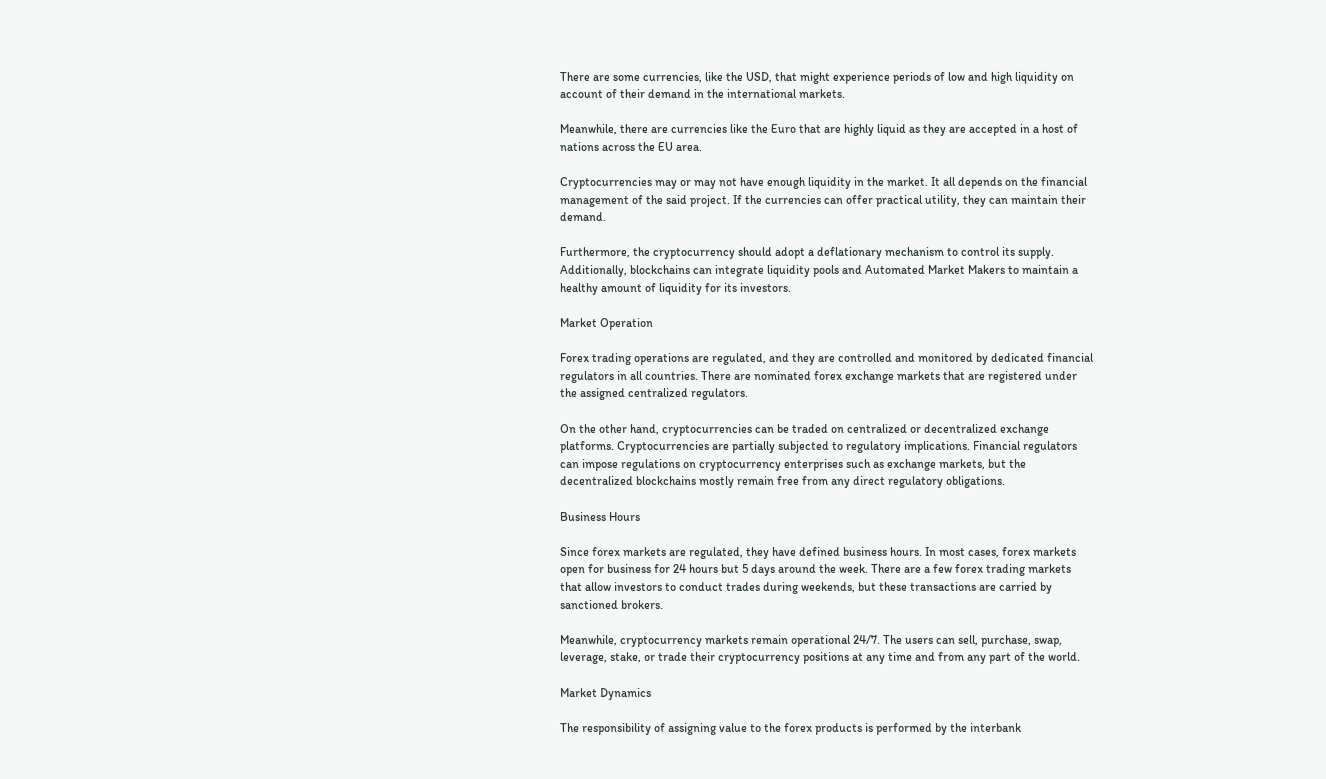There are some currencies, like the USD, that might experience periods of low and high liquidity on account of their demand in the international markets.

Meanwhile, there are currencies like the Euro that are highly liquid as they are accepted in a host of nations across the EU area.

Cryptocurrencies may or may not have enough liquidity in the market. It all depends on the financial management of the said project. If the currencies can offer practical utility, they can maintain their demand.

Furthermore, the cryptocurrency should adopt a deflationary mechanism to control its supply. Additionally, blockchains can integrate liquidity pools and Automated Market Makers to maintain a healthy amount of liquidity for its investors.

Market Operation

Forex trading operations are regulated, and they are controlled and monitored by dedicated financial regulators in all countries. There are nominated forex exchange markets that are registered under the assigned centralized regulators.

On the other hand, cryptocurrencies can be traded on centralized or decentralized exchange platforms. Cryptocurrencies are partially subjected to regulatory implications. Financial regulators can impose regulations on cryptocurrency enterprises such as exchange markets, but the decentralized blockchains mostly remain free from any direct regulatory obligations.

Business Hours

Since forex markets are regulated, they have defined business hours. In most cases, forex markets open for business for 24 hours but 5 days around the week. There are a few forex trading markets that allow investors to conduct trades during weekends, but these transactions are carried by sanctioned brokers.

Meanwhile, cryptocurrency markets remain operational 24/7. The users can sell, purchase, swap, leverage, stake, or trade their cryptocurrency positions at any time and from any part of the world.

Market Dynamics

The responsibility of assigning value to the forex products is performed by the interbank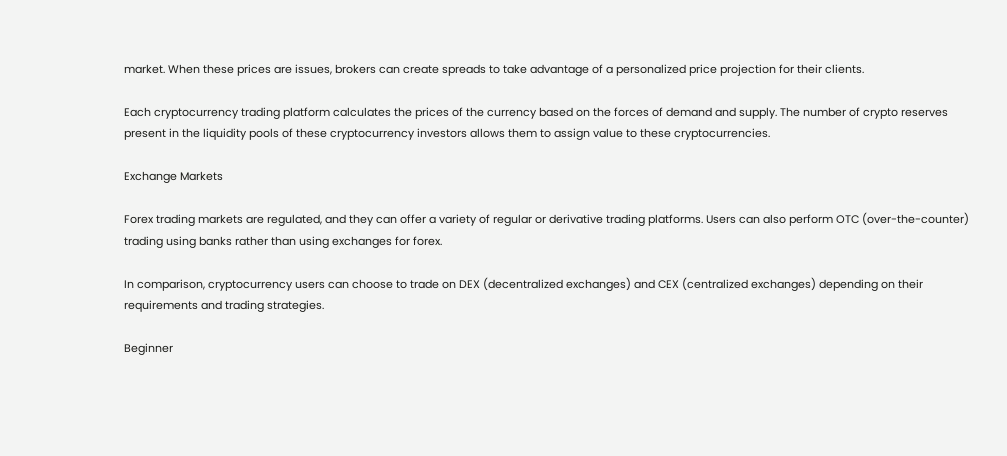market. When these prices are issues, brokers can create spreads to take advantage of a personalized price projection for their clients.

Each cryptocurrency trading platform calculates the prices of the currency based on the forces of demand and supply. The number of crypto reserves present in the liquidity pools of these cryptocurrency investors allows them to assign value to these cryptocurrencies.

Exchange Markets

Forex trading markets are regulated, and they can offer a variety of regular or derivative trading platforms. Users can also perform OTC (over-the-counter) trading using banks rather than using exchanges for forex.

In comparison, cryptocurrency users can choose to trade on DEX (decentralized exchanges) and CEX (centralized exchanges) depending on their requirements and trading strategies.

Beginner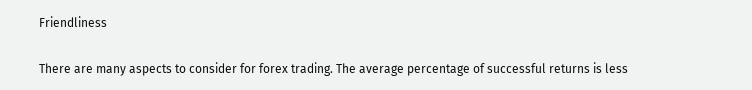Friendliness

There are many aspects to consider for forex trading. The average percentage of successful returns is less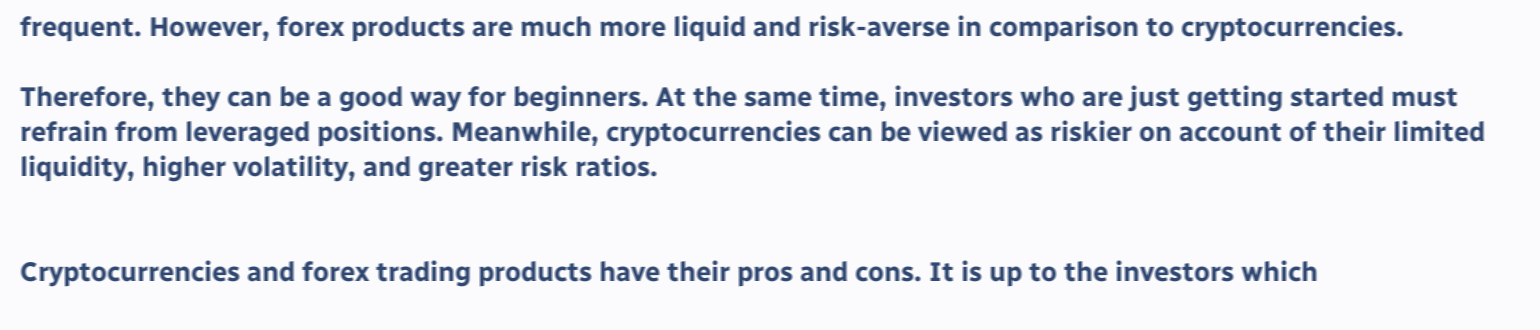frequent. However, forex products are much more liquid and risk-averse in comparison to cryptocurrencies.

Therefore, they can be a good way for beginners. At the same time, investors who are just getting started must refrain from leveraged positions. Meanwhile, cryptocurrencies can be viewed as riskier on account of their limited liquidity, higher volatility, and greater risk ratios.


Cryptocurrencies and forex trading products have their pros and cons. It is up to the investors which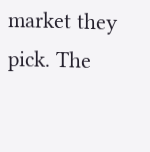market they pick. The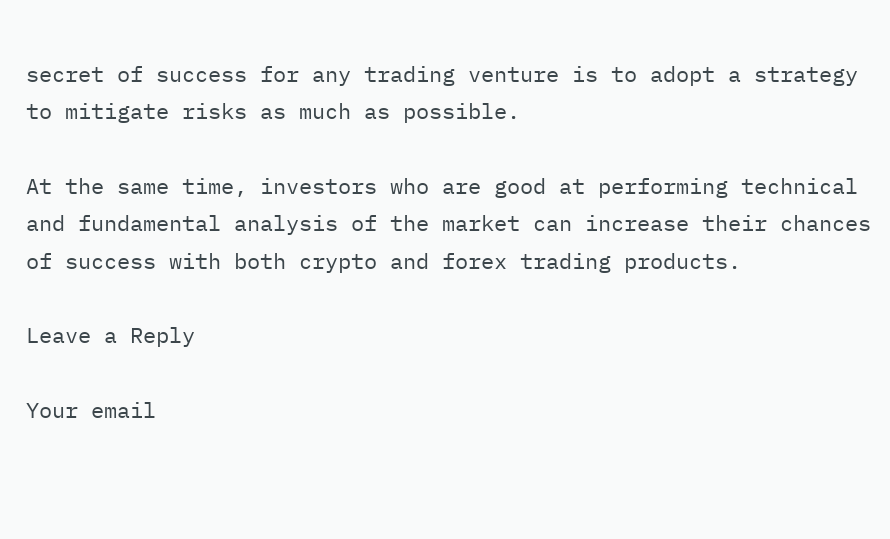secret of success for any trading venture is to adopt a strategy to mitigate risks as much as possible.

At the same time, investors who are good at performing technical and fundamental analysis of the market can increase their chances of success with both crypto and forex trading products.

Leave a Reply

Your email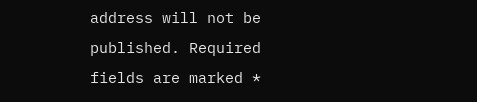address will not be published. Required fields are marked *